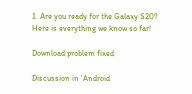1. Are you ready for the Galaxy S20? Here is everything we know so far!

Download problem fixed

Discussion in 'Android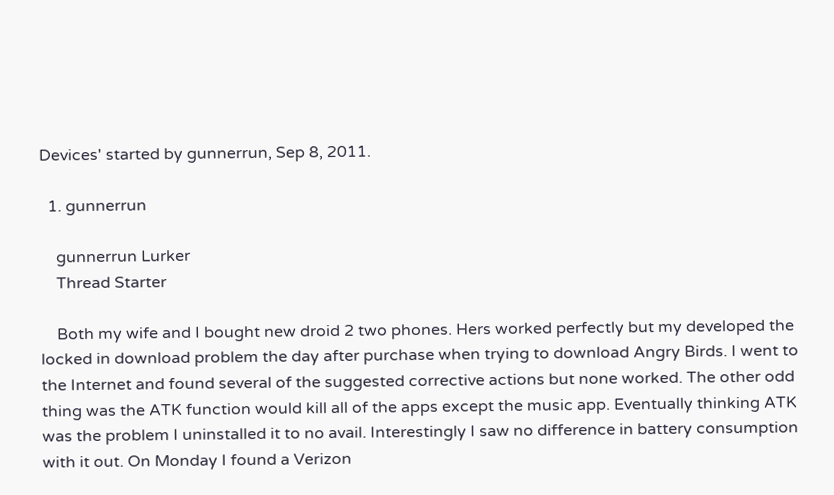Devices' started by gunnerrun, Sep 8, 2011.

  1. gunnerrun

    gunnerrun Lurker
    Thread Starter

    Both my wife and I bought new droid 2 two phones. Hers worked perfectly but my developed the locked in download problem the day after purchase when trying to download Angry Birds. I went to the Internet and found several of the suggested corrective actions but none worked. The other odd thing was the ATK function would kill all of the apps except the music app. Eventually thinking ATK was the problem I uninstalled it to no avail. Interestingly I saw no difference in battery consumption with it out. On Monday I found a Verizon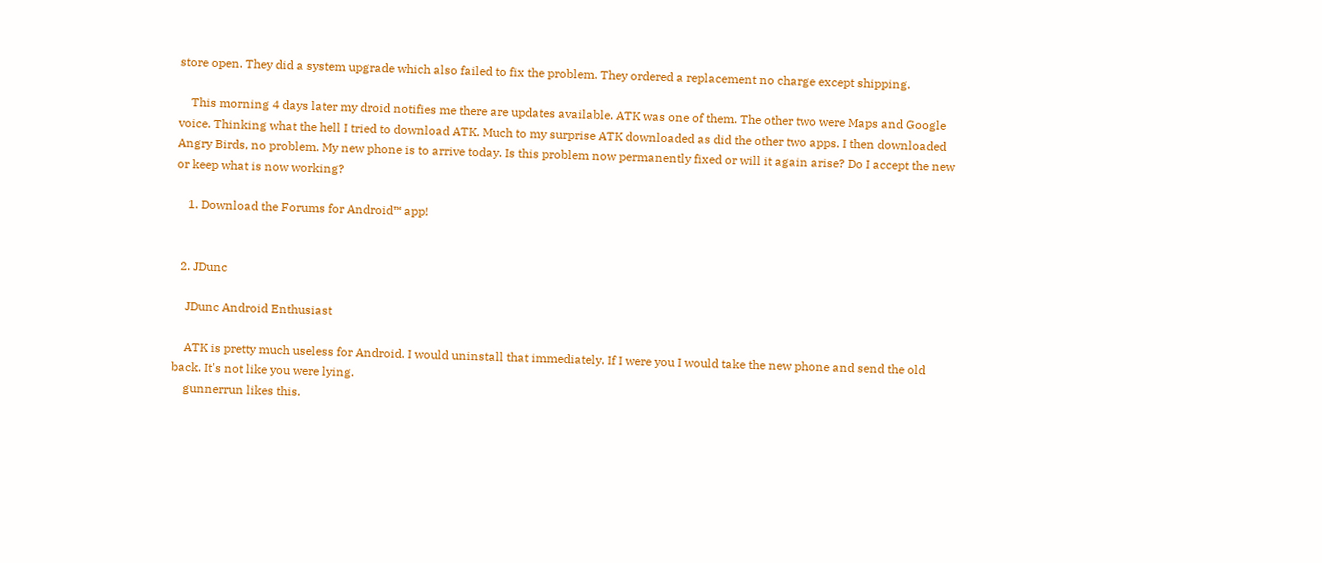store open. They did a system upgrade which also failed to fix the problem. They ordered a replacement no charge except shipping.

    This morning 4 days later my droid notifies me there are updates available. ATK was one of them. The other two were Maps and Google voice. Thinking what the hell I tried to download ATK. Much to my surprise ATK downloaded as did the other two apps. I then downloaded Angry Birds, no problem. My new phone is to arrive today. Is this problem now permanently fixed or will it again arise? Do I accept the new or keep what is now working?

    1. Download the Forums for Android™ app!


  2. JDunc

    JDunc Android Enthusiast

    ATK is pretty much useless for Android. I would uninstall that immediately. If I were you I would take the new phone and send the old back. It's not like you were lying.
    gunnerrun likes this.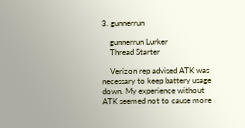3. gunnerrun

    gunnerrun Lurker
    Thread Starter

    Verizon rep advised ATK was necessary to keep battery usage down. My experience without ATK seemed not to cause more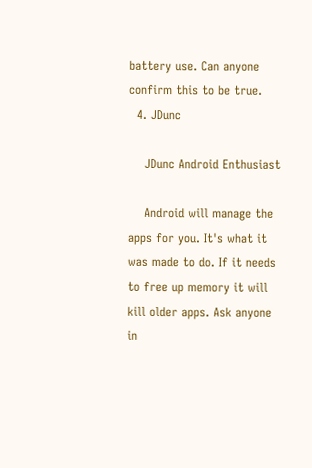battery use. Can anyone confirm this to be true.
  4. JDunc

    JDunc Android Enthusiast

    Android will manage the apps for you. It's what it was made to do. If it needs to free up memory it will kill older apps. Ask anyone in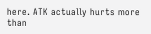here. ATK actually hurts more than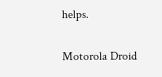helps.

Motorola Droid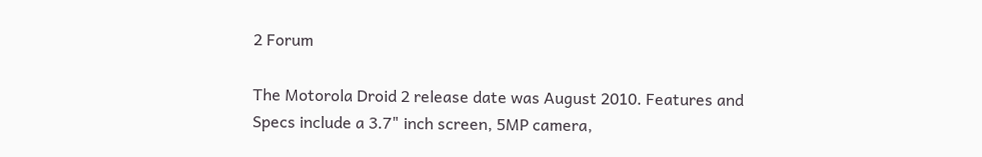2 Forum

The Motorola Droid 2 release date was August 2010. Features and Specs include a 3.7" inch screen, 5MP camera,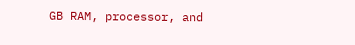GB RAM, processor, and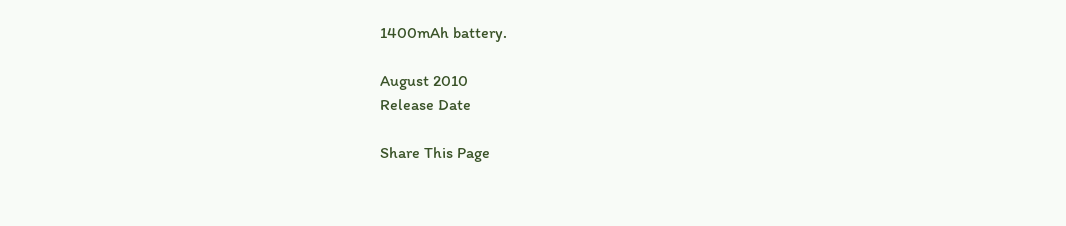1400mAh battery.

August 2010
Release Date

Share This Page